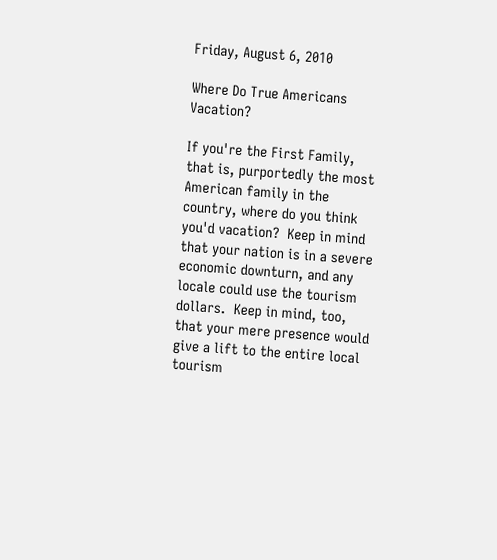Friday, August 6, 2010

Where Do True Americans Vacation?

If you're the First Family, that is, purportedly the most American family in the country, where do you think you'd vacation?  Keep in mind that your nation is in a severe economic downturn, and any locale could use the tourism dollars.  Keep in mind, too, that your mere presence would give a lift to the entire local tourism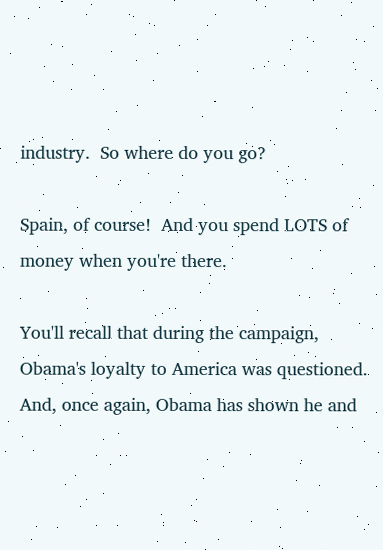industry.  So where do you go?

Spain, of course!  And you spend LOTS of money when you're there.

You'll recall that during the campaign, Obama's loyalty to America was questioned.  And, once again, Obama has shown he and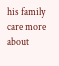his family care more about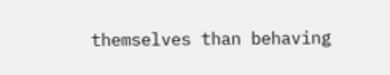themselves than behaving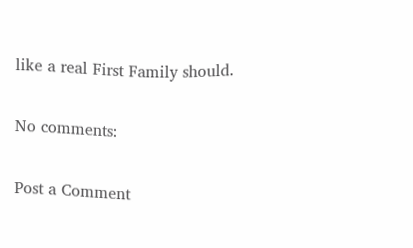like a real First Family should.

No comments:

Post a Comment